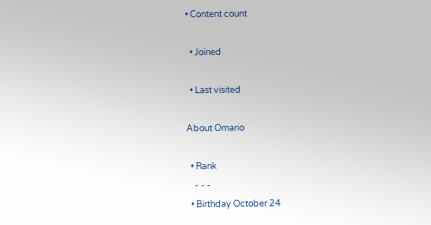• Content count

  • Joined

  • Last visited

About Omario

  • Rank
    - - -
  • Birthday October 24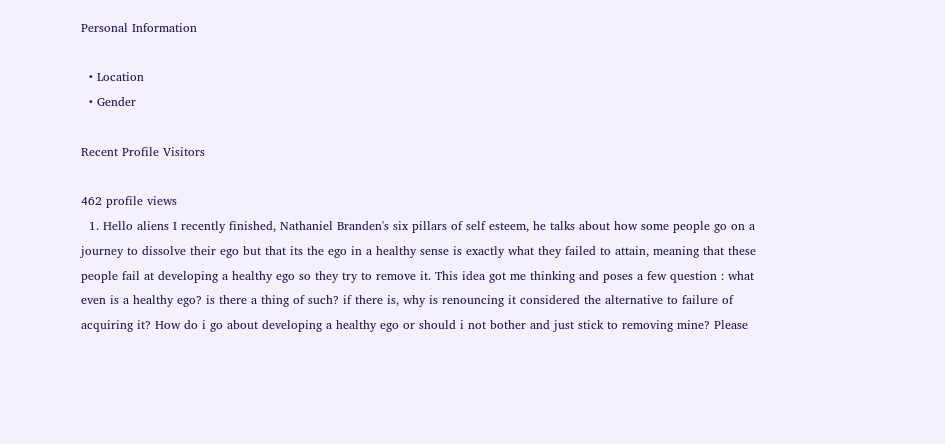Personal Information

  • Location
  • Gender

Recent Profile Visitors

462 profile views
  1. Hello aliens I recently finished, Nathaniel Branden's six pillars of self esteem, he talks about how some people go on a journey to dissolve their ego but that its the ego in a healthy sense is exactly what they failed to attain, meaning that these people fail at developing a healthy ego so they try to remove it. This idea got me thinking and poses a few question : what even is a healthy ego? is there a thing of such? if there is, why is renouncing it considered the alternative to failure of acquiring it? How do i go about developing a healthy ego or should i not bother and just stick to removing mine? Please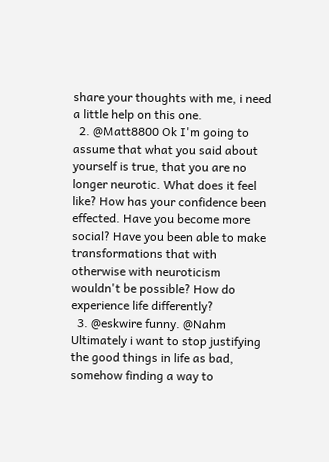share your thoughts with me, i need a little help on this one.
  2. @Matt8800 Ok I'm going to assume that what you said about yourself is true, that you are no longer neurotic. What does it feel like? How has your confidence been effected. Have you become more social? Have you been able to make transformations that with otherwise with neuroticism wouldn't be possible? How do experience life differently?
  3. @eskwire funny. @Nahm Ultimately i want to stop justifying the good things in life as bad, somehow finding a way to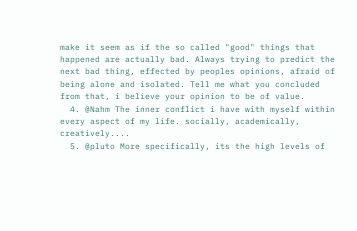make it seem as if the so called "good" things that happened are actually bad. Always trying to predict the next bad thing, effected by peoples opinions, afraid of being alone and isolated. Tell me what you concluded from that, i believe your opinion to be of value.
  4. @Nahm The inner conflict i have with myself within every aspect of my life. socially, academically, creatively....
  5. @pluto More specifically, its the high levels of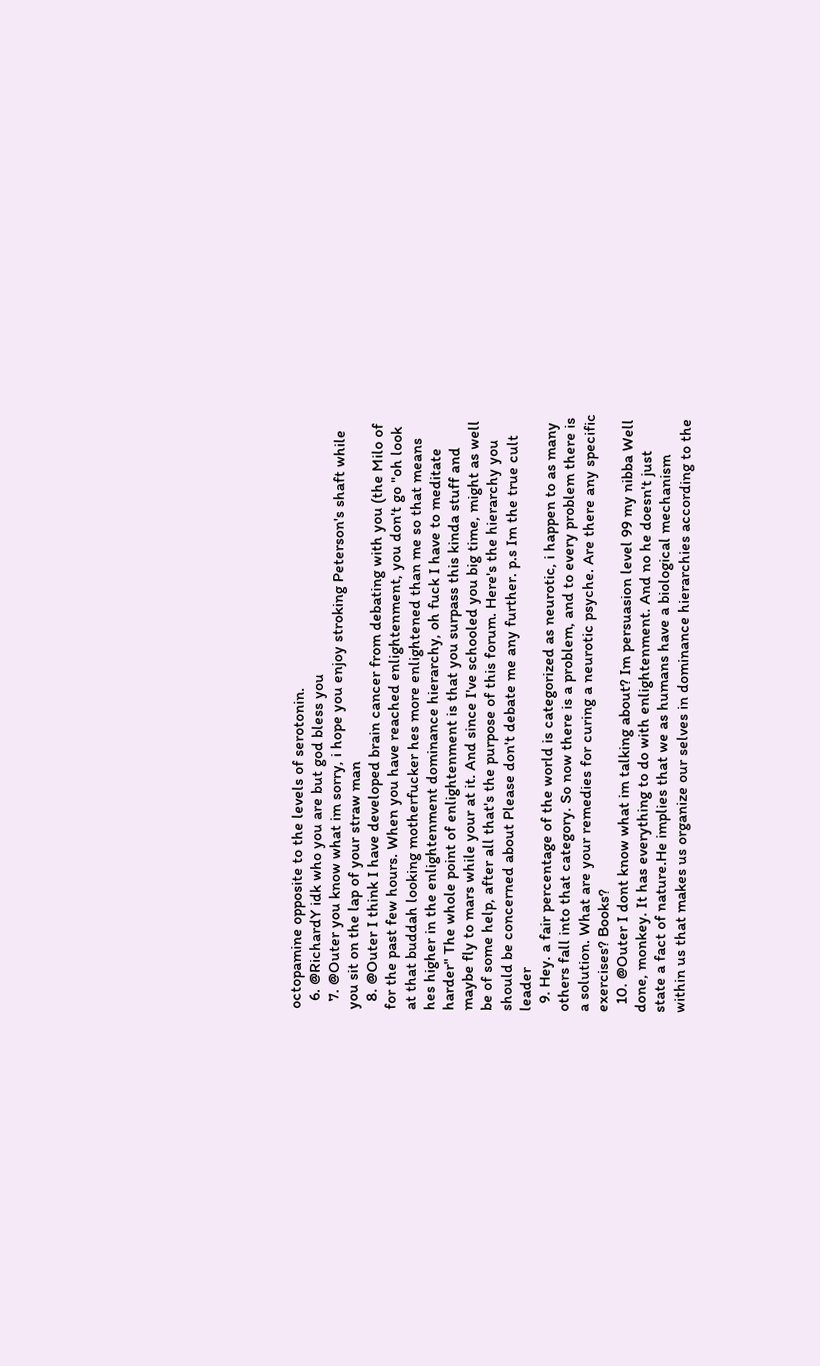octopamine opposite to the levels of serotonin.
  6. @RichardY idk who you are but god bless you
  7. @Outer you know what im sorry, i hope you enjoy stroking Peterson's shaft while you sit on the lap of your straw man
  8. @Outer I think I have developed brain cancer from debating with you (the Milo of for the past few hours. When you have reached enlightenment, you don't go "oh look at that buddah looking motherfucker hes more enlightened than me so that means hes higher in the enlightenment dominance hierarchy, oh fuck I have to meditate harder" The whole point of enlightenment is that you surpass this kinda stuff and maybe fly to mars while your at it. And since I've schooled you big time, might as well be of some help, after all that's the purpose of this forum. Here's the hierarchy you should be concerned about Please don't debate me any further. p.s Im the true cult leader
  9. Hey. a fair percentage of the world is categorized as neurotic, i happen to as many others fall into that category. So now there is a problem, and to every problem there is a solution. What are your remedies for curing a neurotic psyche. Are there any specific exercises? Books?
  10. @Outer I dont know what im talking about? Im persuasion level 99 my nibba Well done, monkey. It has everything to do with enlightenment. And no he doesn't just state a fact of nature.He implies that we as humans have a biological mechanism within us that makes us organize our selves in dominance hierarchies according to the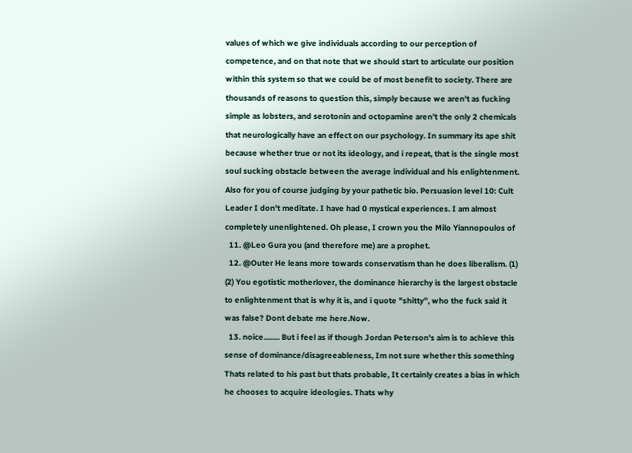values of which we give individuals according to our perception of competence, and on that note that we should start to articulate our position within this system so that we could be of most benefit to society. There are thousands of reasons to question this, simply because we aren't as fucking simple as lobsters, and serotonin and octopamine aren't the only 2 chemicals that neurologically have an effect on our psychology. In summary its ape shit because whether true or not its ideology, and i repeat, that is the single most soul sucking obstacle between the average individual and his enlightenment. Also for you of course judging by your pathetic bio. Persuasion level 10: Cult Leader I don't meditate. I have had 0 mystical experiences. I am almost completely unenlightened. Oh please, I crown you the Milo Yiannopoulos of
  11. @Leo Gura you (and therefore me) are a prophet.
  12. @Outer He leans more towards conservatism than he does liberalism. (1) (2) You egotistic motherlover, the dominance hierarchy is the largest obstacle to enlightenment that is why it is, and i quote "shitty'', who the fuck said it was false? Dont debate me here.Now.
  13. noice........ But i feel as if though Jordan Peterson's aim is to achieve this sense of dominance/disagreeableness, Im not sure whether this something Thats related to his past but thats probable, It certainly creates a bias in which he chooses to acquire ideologies. Thats why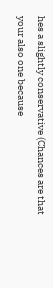hes a slightly conservative (Chances are that your also one because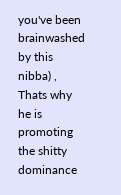you've been brainwashed by this nibba) , Thats why he is promoting the shitty dominance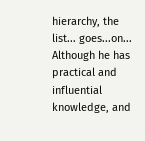hierarchy, the list... goes...on... Although he has practical and influential knowledge, and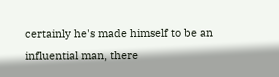certainly he's made himself to be an influential man, there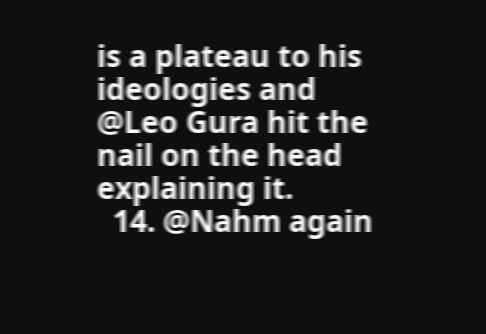is a plateau to his ideologies and @Leo Gura hit the nail on the head explaining it.
  14. @Nahm again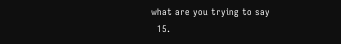what are you trying to say
  15.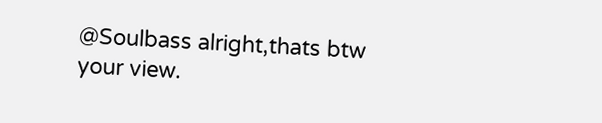@Soulbass alright,thats btw your view.